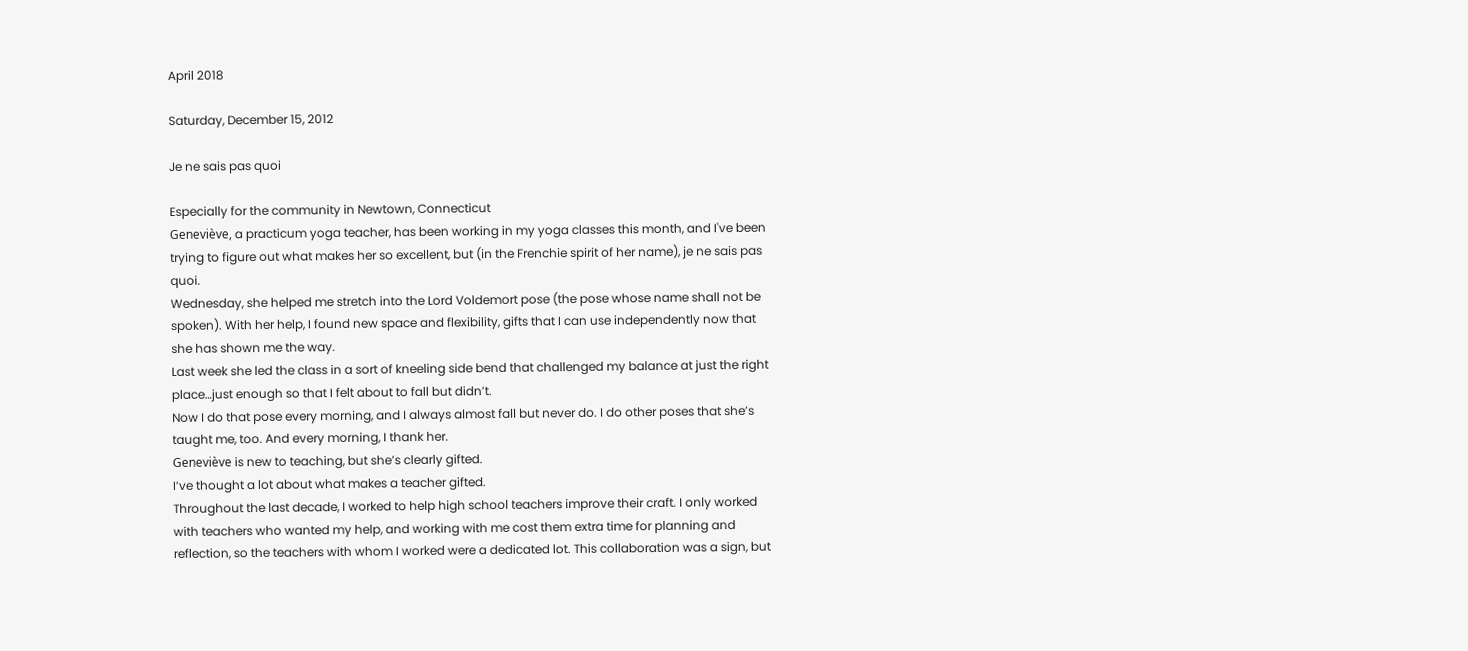April 2018

Saturday, December 15, 2012

Je ne sais pas quoi

Especially for the community in Newtown, Connecticut
Geneviève, a practicum yoga teacher, has been working in my yoga classes this month, and I've been trying to figure out what makes her so excellent, but (in the Frenchie spirit of her name), je ne sais pas quoi.
Wednesday, she helped me stretch into the Lord Voldemort pose (the pose whose name shall not be spoken). With her help, I found new space and flexibility, gifts that I can use independently now that she has shown me the way.
Last week she led the class in a sort of kneeling side bend that challenged my balance at just the right place…just enough so that I felt about to fall but didn’t.
Now I do that pose every morning, and I always almost fall but never do. I do other poses that she’s taught me, too. And every morning, I thank her.
Geneviève is new to teaching, but she’s clearly gifted.
I’ve thought a lot about what makes a teacher gifted.
Throughout the last decade, I worked to help high school teachers improve their craft. I only worked with teachers who wanted my help, and working with me cost them extra time for planning and reflection, so the teachers with whom I worked were a dedicated lot. This collaboration was a sign, but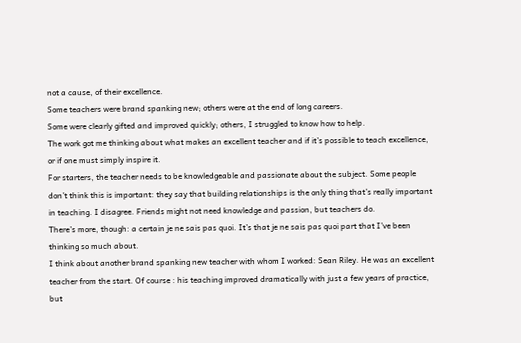not a cause, of their excellence.
Some teachers were brand spanking new; others were at the end of long careers.
Some were clearly gifted and improved quickly; others, I struggled to know how to help.
The work got me thinking about what makes an excellent teacher and if it’s possible to teach excellence, or if one must simply inspire it.
For starters, the teacher needs to be knowledgeable and passionate about the subject. Some people don’t think this is important: they say that building relationships is the only thing that’s really important in teaching. I disagree. Friends might not need knowledge and passion, but teachers do.
There’s more, though: a certain je ne sais pas quoi. It’s that je ne sais pas quoi part that I’ve been thinking so much about.
I think about another brand spanking new teacher with whom I worked: Sean Riley. He was an excellent teacher from the start. Of course : his teaching improved dramatically with just a few years of practice, but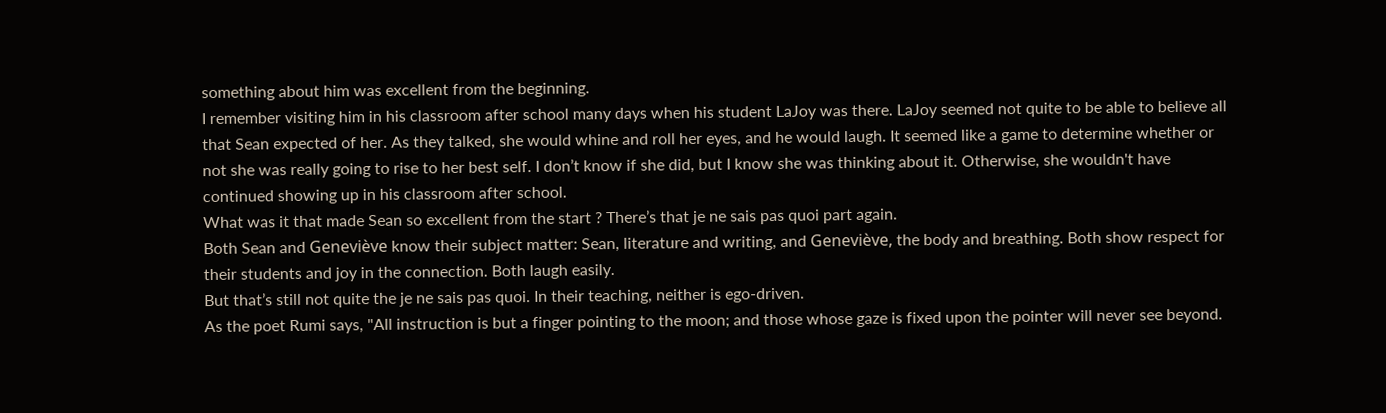something about him was excellent from the beginning.
I remember visiting him in his classroom after school many days when his student LaJoy was there. LaJoy seemed not quite to be able to believe all that Sean expected of her. As they talked, she would whine and roll her eyes, and he would laugh. It seemed like a game to determine whether or not she was really going to rise to her best self. I don’t know if she did, but I know she was thinking about it. Otherwise, she wouldn't have continued showing up in his classroom after school.
What was it that made Sean so excellent from the start ? There’s that je ne sais pas quoi part again.
Both Sean and Geneviève know their subject matter: Sean, literature and writing, and Geneviève, the body and breathing. Both show respect for their students and joy in the connection. Both laugh easily.
But that’s still not quite the je ne sais pas quoi. In their teaching, neither is ego-driven.
As the poet Rumi says, "All instruction is but a finger pointing to the moon; and those whose gaze is fixed upon the pointer will never see beyond.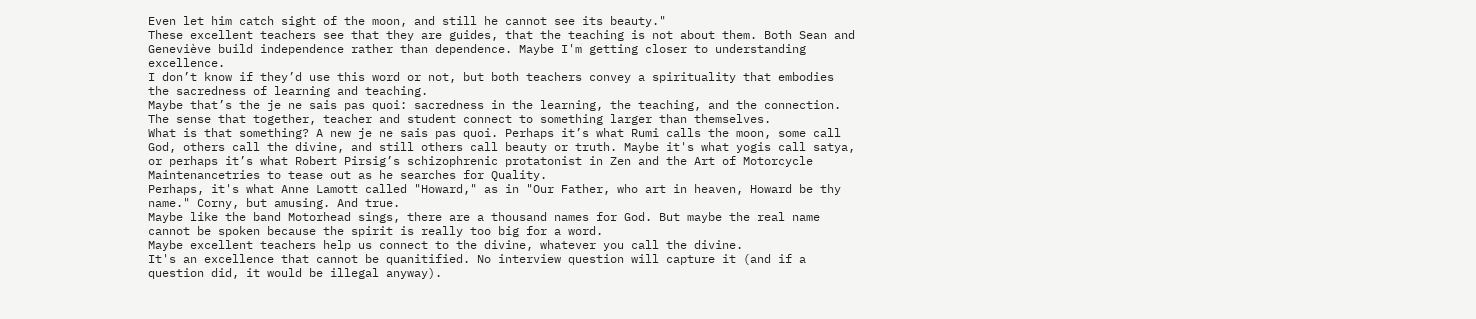Even let him catch sight of the moon, and still he cannot see its beauty."
These excellent teachers see that they are guides, that the teaching is not about them. Both Sean and Geneviève build independence rather than dependence. Maybe I'm getting closer to understanding excellence.
I don’t know if they’d use this word or not, but both teachers convey a spirituality that embodies the sacredness of learning and teaching.
Maybe that’s the je ne sais pas quoi: sacredness in the learning, the teaching, and the connection. The sense that together, teacher and student connect to something larger than themselves.
What is that something? A new je ne sais pas quoi. Perhaps it’s what Rumi calls the moon, some call God, others call the divine, and still others call beauty or truth. Maybe it's what yogis call satya, or perhaps it’s what Robert Pirsig’s schizophrenic protatonist in Zen and the Art of Motorcycle Maintenancetries to tease out as he searches for Quality.
Perhaps, it's what Anne Lamott called "Howard," as in "Our Father, who art in heaven, Howard be thy name." Corny, but amusing. And true.
Maybe like the band Motorhead sings, there are a thousand names for God. But maybe the real name cannot be spoken because the spirit is really too big for a word.
Maybe excellent teachers help us connect to the divine, whatever you call the divine.
It's an excellence that cannot be quanitified. No interview question will capture it (and if a question did, it would be illegal anyway).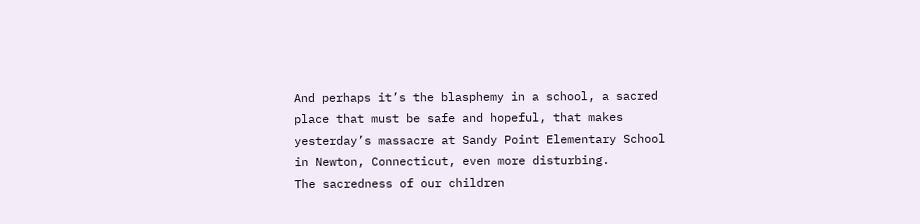And perhaps it’s the blasphemy in a school, a sacred place that must be safe and hopeful, that makes yesterday’s massacre at Sandy Point Elementary School in Newton, Connecticut, even more disturbing.
The sacredness of our children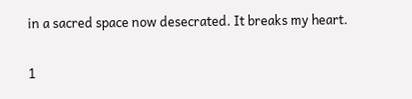in a sacred space now desecrated. It breaks my heart.

1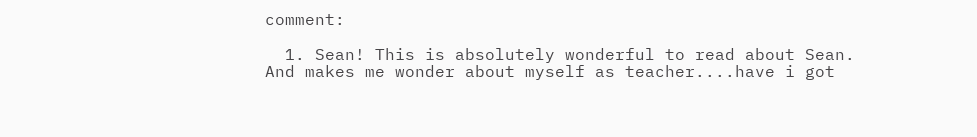comment:

  1. Sean! This is absolutely wonderful to read about Sean. And makes me wonder about myself as teacher....have i got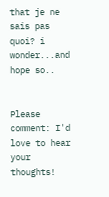that je ne sais pas quoi? i wonder...and hope so..


Please comment: I'd love to hear your thoughts!